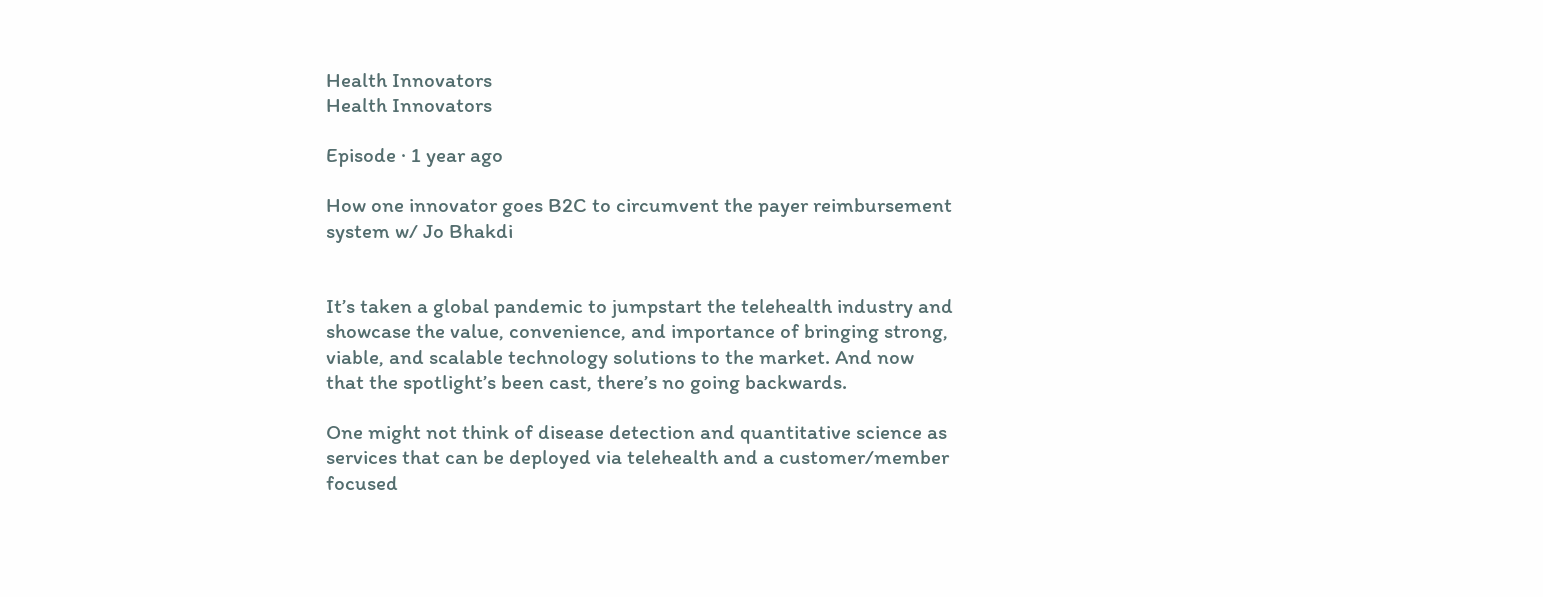Health Innovators
Health Innovators

Episode · 1 year ago

How one innovator goes B2C to circumvent the payer reimbursement system w/ Jo Bhakdi


It’s taken a global pandemic to jumpstart the telehealth industry and showcase the value, convenience, and importance of bringing strong, viable, and scalable technology solutions to the market. And now that the spotlight’s been cast, there’s no going backwards.

One might not think of disease detection and quantitative science as services that can be deployed via telehealth and a customer/member focused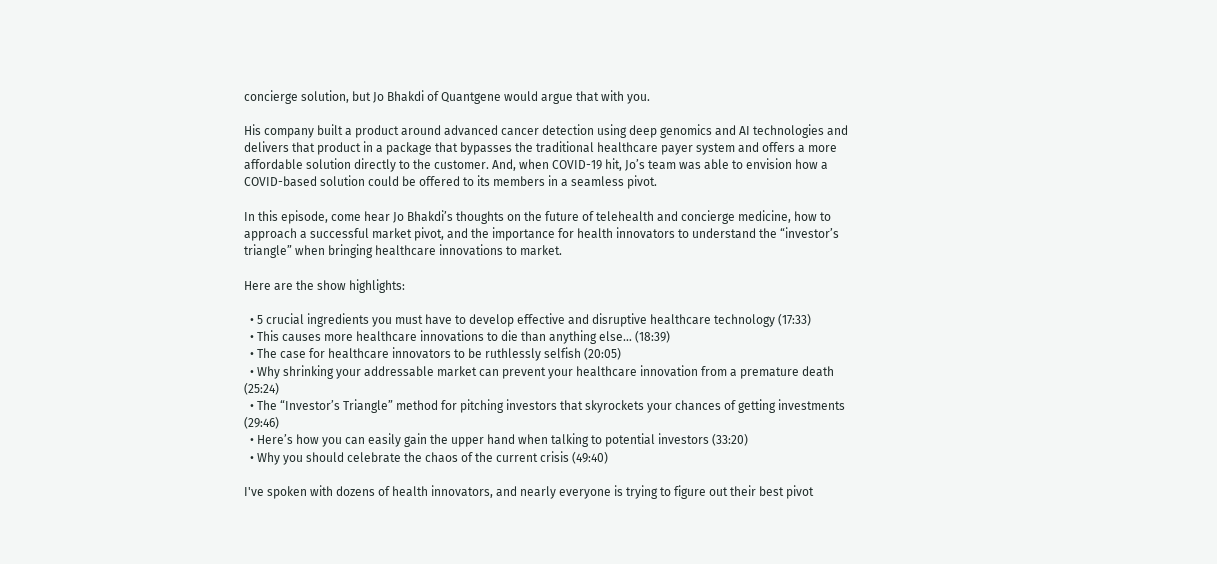concierge solution, but Jo Bhakdi of Quantgene would argue that with you.

His company built a product around advanced cancer detection using deep genomics and AI technologies and delivers that product in a package that bypasses the traditional healthcare payer system and offers a more affordable solution directly to the customer. And, when COVID-19 hit, Jo’s team was able to envision how a COVID-based solution could be offered to its members in a seamless pivot.

In this episode, come hear Jo Bhakdi’s thoughts on the future of telehealth and concierge medicine, how to approach a successful market pivot, and the importance for health innovators to understand the “investor’s triangle” when bringing healthcare innovations to market.

Here are the show highlights:

  • 5 crucial ingredients you must have to develop effective and disruptive healthcare technology (17:33)
  • This causes more healthcare innovations to die than anything else… (18:39)
  • The case for healthcare innovators to be ruthlessly selfish (20:05)
  • Why shrinking your addressable market can prevent your healthcare innovation from a premature death (25:24)
  • The “Investor’s Triangle” method for pitching investors that skyrockets your chances of getting investments (29:46)
  • Here’s how you can easily gain the upper hand when talking to potential investors (33:20)
  • Why you should celebrate the chaos of the current crisis (49:40)

I've spoken with dozens of health innovators, and nearly everyone is trying to figure out their best pivot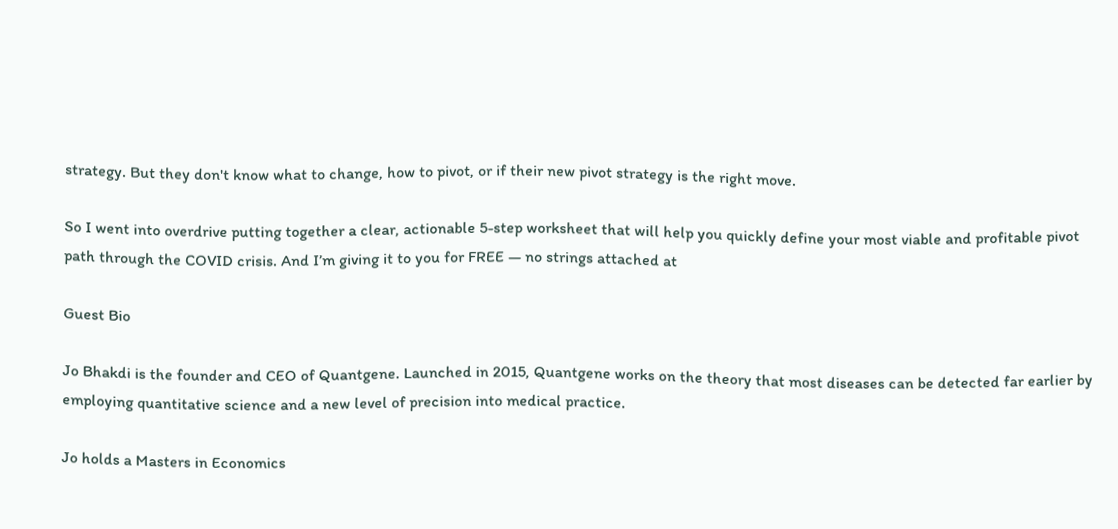strategy. But they don't know what to change, how to pivot, or if their new pivot strategy is the right move.

So I went into overdrive putting together a clear, actionable 5-step worksheet that will help you quickly define your most viable and profitable pivot path through the COVID crisis. And I’m giving it to you for FREE — no strings attached at

Guest Bio

Jo Bhakdi is the founder and CEO of Quantgene. Launched in 2015, Quantgene works on the theory that most diseases can be detected far earlier by employing quantitative science and a new level of precision into medical practice.

Jo holds a Masters in Economics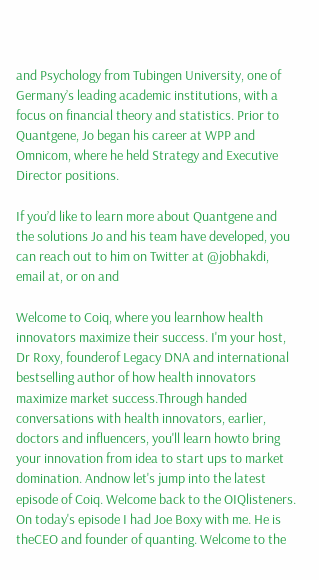and Psychology from Tubingen University, one of Germany’s leading academic institutions, with a focus on financial theory and statistics. Prior to Quantgene, Jo began his career at WPP and Omnicom, where he held Strategy and Executive Director positions.

If you’d like to learn more about Quantgene and the solutions Jo and his team have developed, you can reach out to him on Twitter at @jobhakdi, email at, or on and

Welcome to Coiq, where you learnhow health innovators maximize their success. I'm your host, Dr Roxy, founderof Legacy DNA and international bestselling author of how health innovators maximize market success.Through handed conversations with health innovators, earlier, doctors and influencers, you'll learn howto bring your innovation from idea to start ups to market domination. Andnow let's jump into the latest episode of Coiq. Welcome back to the OIQlisteners. On today's episode I had Joe Boxy with me. He is theCEO and founder of quanting. Welcome to the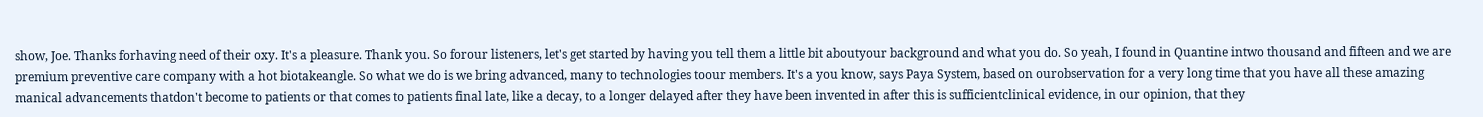show, Joe. Thanks forhaving need of their oxy. It's a pleasure. Thank you. So forour listeners, let's get started by having you tell them a little bit aboutyour background and what you do. So yeah, I found in Quantine intwo thousand and fifteen and we are premium preventive care company with a hot biotakeangle. So what we do is we bring advanced, many to technologies toour members. It's a you know, says Paya System, based on ourobservation for a very long time that you have all these amazing manical advancements thatdon't become to patients or that comes to patients final late, like a decay, to a longer delayed after they have been invented in after this is sufficientclinical evidence, in our opinion, that they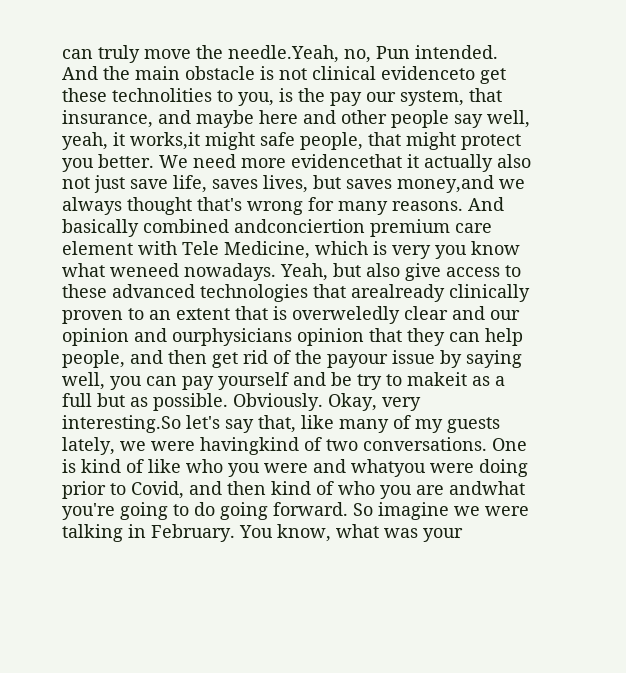can truly move the needle.Yeah, no, Pun intended. And the main obstacle is not clinical evidenceto get these technolities to you, is the pay our system, that insurance, and maybe here and other people say well, yeah, it works,it might safe people, that might protect you better. We need more evidencethat it actually also not just save life, saves lives, but saves money,and we always thought that's wrong for many reasons. And basically combined andconciertion premium care element with Tele Medicine, which is very you know what weneed nowadays. Yeah, but also give access to these advanced technologies that arealready clinically proven to an extent that is overweledly clear and our opinion and ourphysicians opinion that they can help people, and then get rid of the payour issue by saying well, you can pay yourself and be try to makeit as a full but as possible. Obviously. Okay, very interesting.So let's say that, like many of my guests lately, we were havingkind of two conversations. One is kind of like who you were and whatyou were doing prior to Covid, and then kind of who you are andwhat you're going to do going forward. So imagine we were talking in February. You know, what was your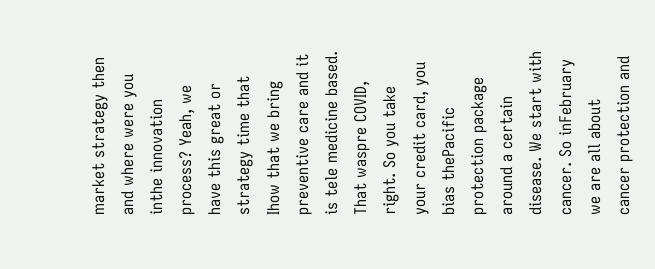market strategy then and where were you inthe innovation process? Yeah, we have this great or strategy time that Ihow that we bring preventive care and it is tele medicine based. That waspre COVID, right. So you take your credit card, you bias thePacific protection package around a certain disease. We start with cancer. So inFebruary we are all about cancer protection and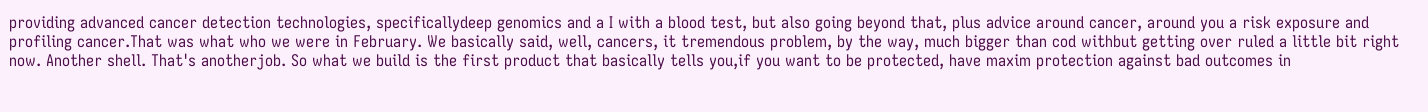providing advanced cancer detection technologies, specificallydeep genomics and a I with a blood test, but also going beyond that, plus advice around cancer, around you a risk exposure and profiling cancer.That was what who we were in February. We basically said, well, cancers, it tremendous problem, by the way, much bigger than cod withbut getting over ruled a little bit right now. Another shell. That's anotherjob. So what we build is the first product that basically tells you,if you want to be protected, have maxim protection against bad outcomes in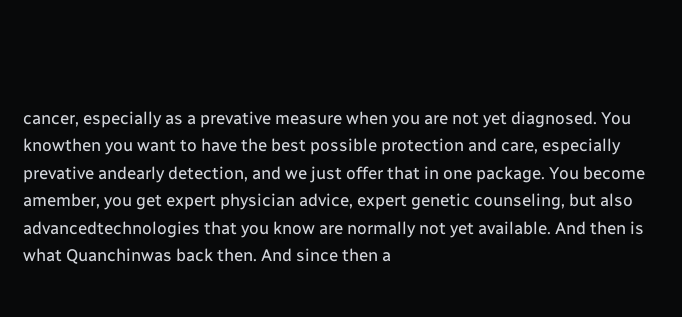cancer, especially as a prevative measure when you are not yet diagnosed. You knowthen you want to have the best possible protection and care, especially prevative andearly detection, and we just offer that in one package. You become amember, you get expert physician advice, expert genetic counseling, but also advancedtechnologies that you know are normally not yet available. And then is what Quanchinwas back then. And since then a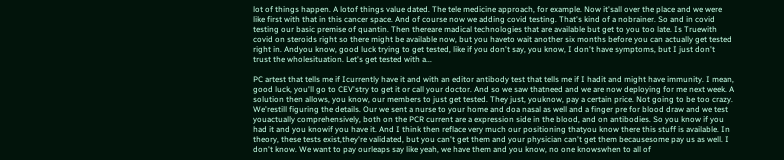lot of things happen. A lotof things value dated. The tele medicine approach, for example. Now it'sall over the place and we were like first with that in this cancer space. And of course now we adding covid testing. That's kind of a nobrainer. So and in covid testing our basic premise of quantin. Then thereare madical technologies that are available but get to you too late. Is Truewith covid on steroids right so there might be available now, but you haveto wait another six months before you can actually get tested right in. Andyou know, good luck trying to get tested, like if you don't say, you know, I don't have symptoms, but I just don't trust the wholesituation. Let's get tested with a...

PC artest that tells me if Icurrently have it and with an editor antibody test that tells me if I hadit and might have immunity. I mean, good luck, you'll go to CEV'stry to get it or call your doctor. And so we saw thatneed and we are now deploying for me next week. A solution then allows, you know, our members to just get tested. They just, youknow, pay a certain price. Not going to be too crazy. We'restill figuring the details. Our we sent a nurse to your home and doa nasal as well and a finger pre for blood draw and we test youactually comprehensively, both on the PCR current are a expression side in the blood, and on antibodies. So you know if you had it and you knowif you have it. And I think then reflace very much our positioning thatyou know there this stuff is available. In theory, these tests exist,they're validated, but you can't get them and your physician can't get them becausesome pay us as well. I don't know. We want to pay ourleaps say like yeah, we have them and you know, no one knowswhen to all of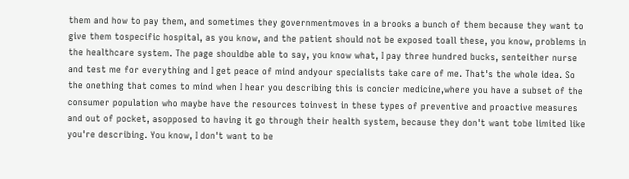them and how to pay them, and sometimes they governmentmoves in a brooks a bunch of them because they want to give them tospecific hospital, as you know, and the patient should not be exposed toall these, you know, problems in the healthcare system. The page shouldbe able to say, you know what, I pay three hundred bucks, senteither nurse and test me for everything and I get peace of mind andyour specialists take care of me. That's the whole idea. So the onething that comes to mind when I hear you describing this is concier medicine,where you have a subset of the consumer population who maybe have the resources toinvest in these types of preventive and proactive measures and out of pocket, asopposed to having it go through their health system, because they don't want tobe limited like you're describing. You know, I don't want to be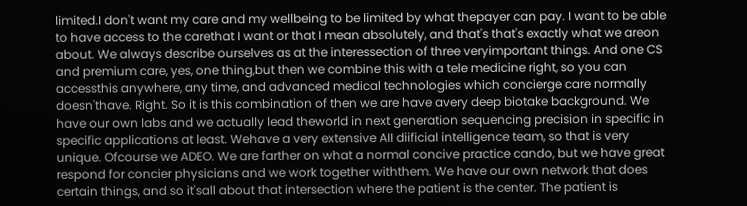limited.I don't want my care and my wellbeing to be limited by what thepayer can pay. I want to be able to have access to the carethat I want or that I mean absolutely, and that's that's exactly what we areon about. We always describe ourselves as at the interessection of three veryimportant things. And one CS and premium care, yes, one thing,but then we combine this with a tele medicine right, so you can accessthis anywhere, any time, and advanced medical technologies which concierge care normally doesn'thave. Right. So it is this combination of then we are have avery deep biotake background. We have our own labs and we actually lead theworld in next generation sequencing precision in specific in specific applications at least. Wehave a very extensive AII diificial intelligence team, so that is very unique. Ofcourse we ADEO. We are farther on what a normal concive practice cando, but we have great respond for concier physicians and we work together withthem. We have our own network that does certain things, and so it'sall about that intersection where the patient is the center. The patient is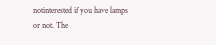notinterested if you have lamps or not. The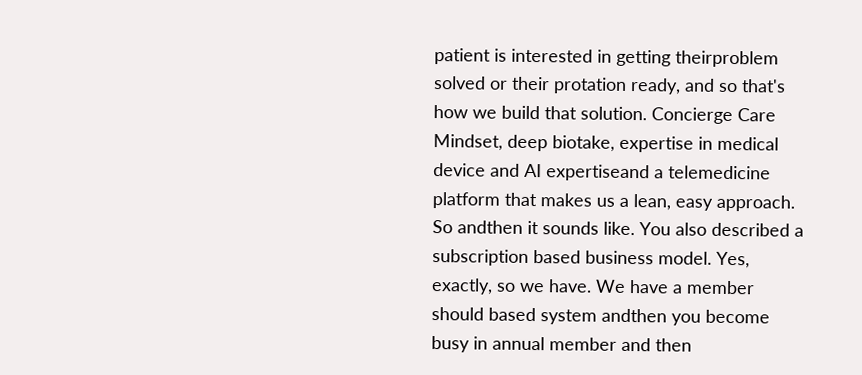patient is interested in getting theirproblem solved or their protation ready, and so that's how we build that solution. Concierge Care Mindset, deep biotake, expertise in medical device and AI expertiseand a telemedicine platform that makes us a lean, easy approach. So andthen it sounds like. You also described a subscription based business model. Yes, exactly, so we have. We have a member should based system andthen you become busy in annual member and then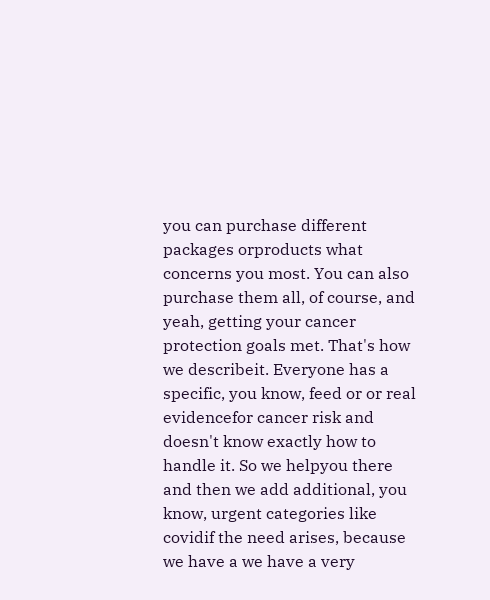you can purchase different packages orproducts what concerns you most. You can also purchase them all, of course, and yeah, getting your cancer protection goals met. That's how we describeit. Everyone has a specific, you know, feed or or real evidencefor cancer risk and doesn't know exactly how to handle it. So we helpyou there and then we add additional, you know, urgent categories like covidif the need arises, because we have a we have a very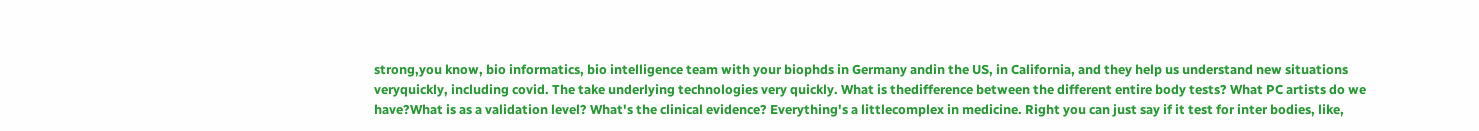strong,you know, bio informatics, bio intelligence team with your biophds in Germany andin the US, in California, and they help us understand new situations veryquickly, including covid. The take underlying technologies very quickly. What is thedifference between the different entire body tests? What PC artists do we have?What is as a validation level? What's the clinical evidence? Everything's a littlecomplex in medicine. Right you can just say if it test for inter bodies, like,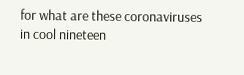for what are these coronaviruses in cool nineteen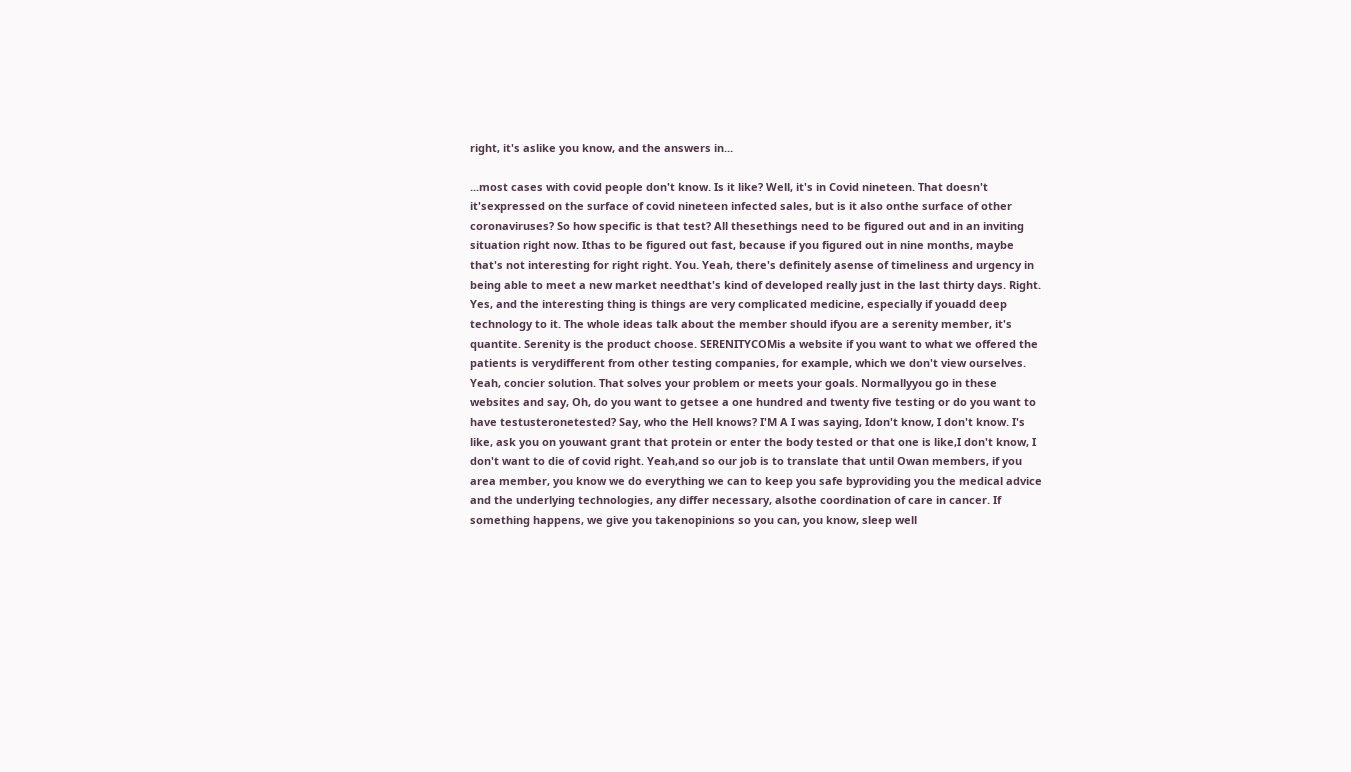right, it's aslike you know, and the answers in...

...most cases with covid people don't know. Is it like? Well, it's in Covid nineteen. That doesn't it'sexpressed on the surface of covid nineteen infected sales, but is it also onthe surface of other coronaviruses? So how specific is that test? All thesethings need to be figured out and in an inviting situation right now. Ithas to be figured out fast, because if you figured out in nine months, maybe that's not interesting for right right. You. Yeah, there's definitely asense of timeliness and urgency in being able to meet a new market needthat's kind of developed really just in the last thirty days. Right. Yes, and the interesting thing is things are very complicated medicine, especially if youadd deep technology to it. The whole ideas talk about the member should ifyou are a serenity member, it's quantite. Serenity is the product choose. SERENITYCOMis a website if you want to what we offered the patients is verydifferent from other testing companies, for example, which we don't view ourselves. Yeah, concier solution. That solves your problem or meets your goals. Normallyyou go in these websites and say, Oh, do you want to getsee a one hundred and twenty five testing or do you want to have testusteronetested? Say, who the Hell knows? I'M A I was saying, Idon't know, I don't know. I's like, ask you on youwant grant that protein or enter the body tested or that one is like,I don't know, I don't want to die of covid right. Yeah,and so our job is to translate that until Owan members, if you area member, you know we do everything we can to keep you safe byproviding you the medical advice and the underlying technologies, any differ necessary, alsothe coordination of care in cancer. If something happens, we give you takenopinions so you can, you know, sleep well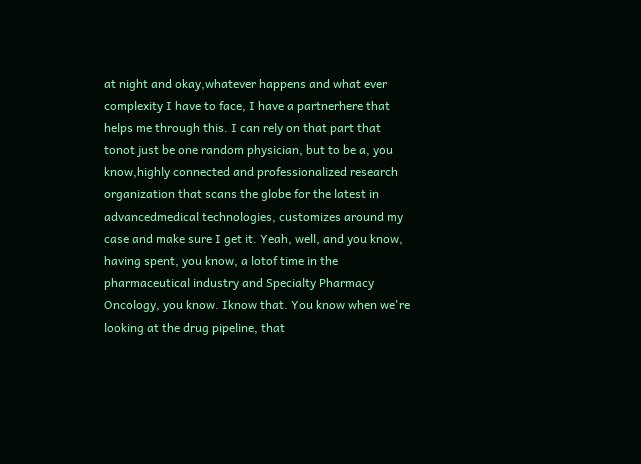at night and okay,whatever happens and what ever complexity I have to face, I have a partnerhere that helps me through this. I can rely on that part that tonot just be one random physician, but to be a, you know,highly connected and professionalized research organization that scans the globe for the latest in advancedmedical technologies, customizes around my case and make sure I get it. Yeah, well, and you know, having spent, you know, a lotof time in the pharmaceutical industry and Specialty Pharmacy Oncology, you know. Iknow that. You know when we're looking at the drug pipeline, that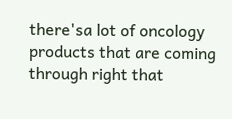there'sa lot of oncology products that are coming through right that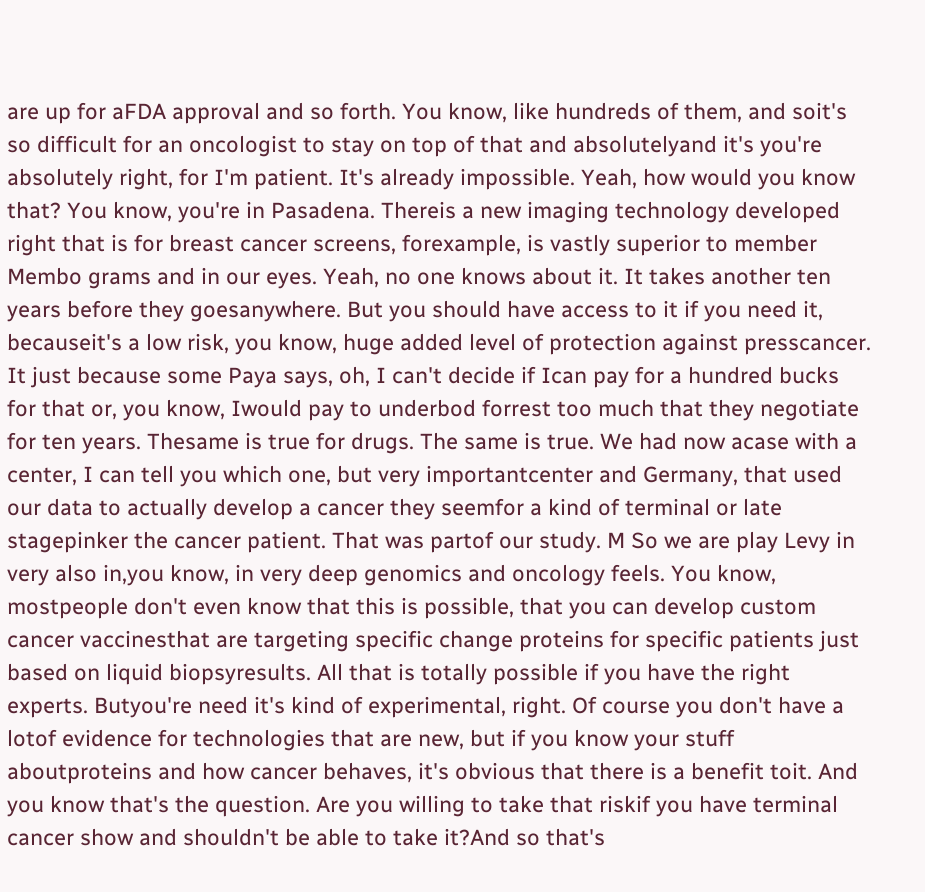are up for aFDA approval and so forth. You know, like hundreds of them, and soit's so difficult for an oncologist to stay on top of that and absolutelyand it's you're absolutely right, for I'm patient. It's already impossible. Yeah, how would you know that? You know, you're in Pasadena. Thereis a new imaging technology developed right that is for breast cancer screens, forexample, is vastly superior to member Membo grams and in our eyes. Yeah, no one knows about it. It takes another ten years before they goesanywhere. But you should have access to it if you need it, becauseit's a low risk, you know, huge added level of protection against presscancer. It just because some Paya says, oh, I can't decide if Ican pay for a hundred bucks for that or, you know, Iwould pay to underbod forrest too much that they negotiate for ten years. Thesame is true for drugs. The same is true. We had now acase with a center, I can tell you which one, but very importantcenter and Germany, that used our data to actually develop a cancer they seemfor a kind of terminal or late stagepinker the cancer patient. That was partof our study. M So we are play Levy in very also in,you know, in very deep genomics and oncology feels. You know, mostpeople don't even know that this is possible, that you can develop custom cancer vaccinesthat are targeting specific change proteins for specific patients just based on liquid biopsyresults. All that is totally possible if you have the right experts. Butyou're need it's kind of experimental, right. Of course you don't have a lotof evidence for technologies that are new, but if you know your stuff aboutproteins and how cancer behaves, it's obvious that there is a benefit toit. And you know that's the question. Are you willing to take that riskif you have terminal cancer show and shouldn't be able to take it?And so that's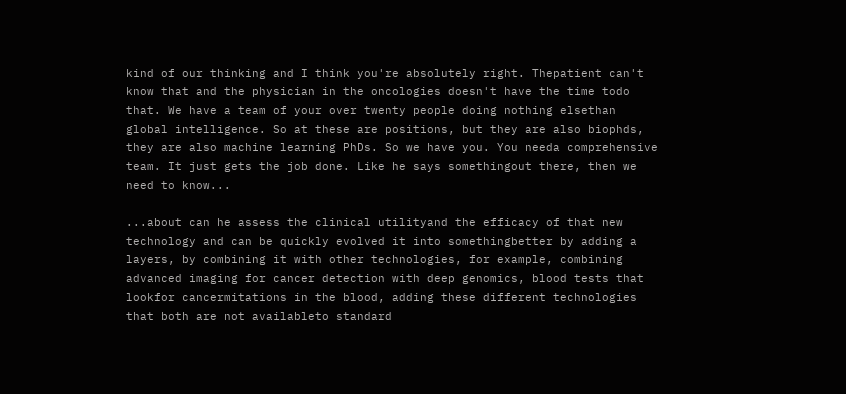kind of our thinking and I think you're absolutely right. Thepatient can't know that and the physician in the oncologies doesn't have the time todo that. We have a team of your over twenty people doing nothing elsethan global intelligence. So at these are positions, but they are also biophds, they are also machine learning PhDs. So we have you. You needa comprehensive team. It just gets the job done. Like he says somethingout there, then we need to know...

...about can he assess the clinical utilityand the efficacy of that new technology and can be quickly evolved it into somethingbetter by adding a layers, by combining it with other technologies, for example, combining advanced imaging for cancer detection with deep genomics, blood tests that lookfor cancermitations in the blood, adding these different technologies that both are not availableto standard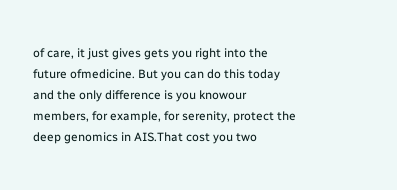of care, it just gives gets you right into the future ofmedicine. But you can do this today and the only difference is you knowour members, for example, for serenity, protect the deep genomics in AIS.That cost you two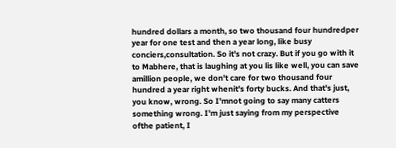hundred dollars a month, so two thousand four hundredper year for one test and then a year long, like busy conciers,consultation. So it's not crazy. But if you go with it to Mabhere, that is laughing at you lis like well, you can save amillion people, we don't care for two thousand four hundred a year right whenit's forty bucks. And that's just, you know, wrong. So I'mnot going to say many catters something wrong. I'm just saying from my perspective ofthe patient, I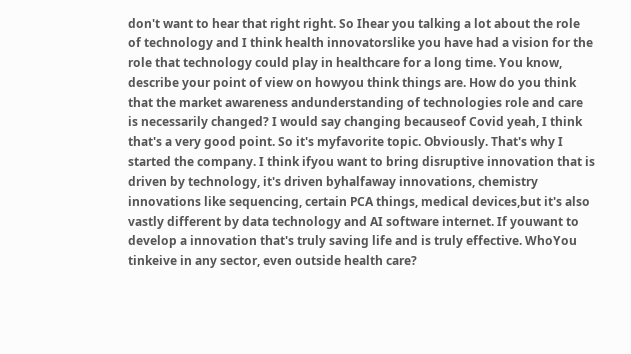don't want to hear that right right. So Ihear you talking a lot about the role of technology and I think health innovatorslike you have had a vision for the role that technology could play in healthcare for a long time. You know, describe your point of view on howyou think things are. How do you think that the market awareness andunderstanding of technologies role and care is necessarily changed? I would say changing becauseof Covid yeah, I think that's a very good point. So it's myfavorite topic. Obviously. That's why I started the company. I think ifyou want to bring disruptive innovation that is driven by technology, it's driven byhalfaway innovations, chemistry innovations like sequencing, certain PCA things, medical devices,but it's also vastly different by data technology and AI software internet. If youwant to develop a innovation that's truly saving life and is truly effective. WhoYou tinkeive in any sector, even outside health care?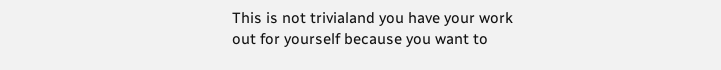This is not trivialand you have your work out for yourself because you want to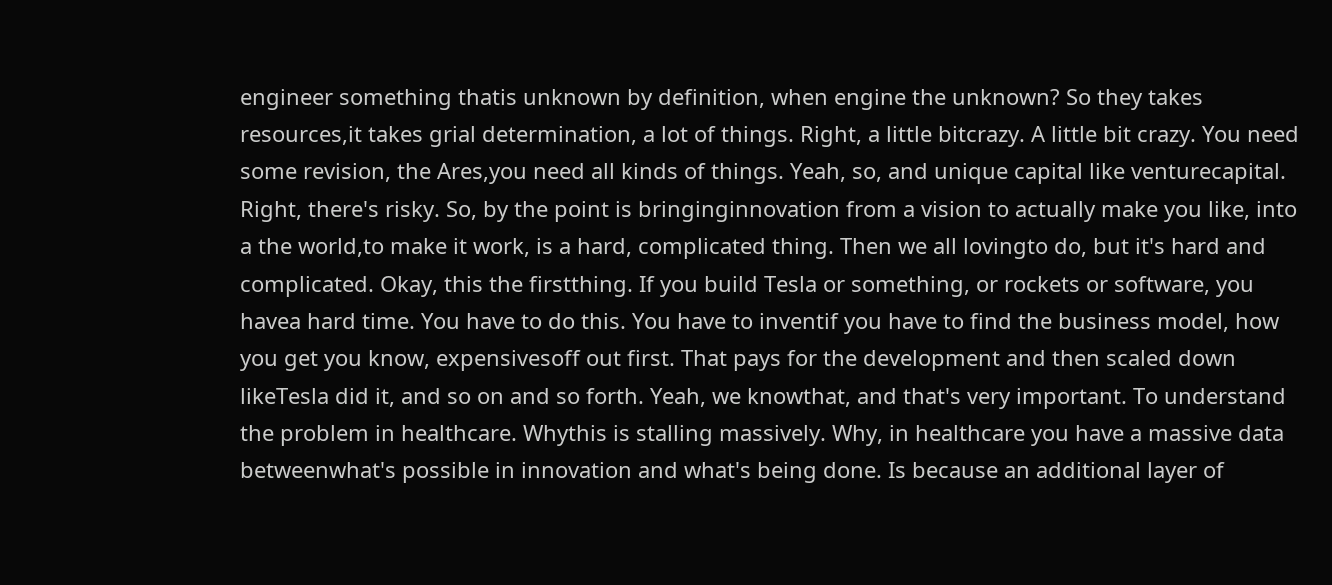engineer something thatis unknown by definition, when engine the unknown? So they takes resources,it takes grial determination, a lot of things. Right, a little bitcrazy. A little bit crazy. You need some revision, the Ares,you need all kinds of things. Yeah, so, and unique capital like venturecapital. Right, there's risky. So, by the point is bringinginnovation from a vision to actually make you like, into a the world,to make it work, is a hard, complicated thing. Then we all lovingto do, but it's hard and complicated. Okay, this the firstthing. If you build Tesla or something, or rockets or software, you havea hard time. You have to do this. You have to inventif you have to find the business model, how you get you know, expensivesoff out first. That pays for the development and then scaled down likeTesla did it, and so on and so forth. Yeah, we knowthat, and that's very important. To understand the problem in healthcare. Whythis is stalling massively. Why, in healthcare you have a massive data betweenwhat's possible in innovation and what's being done. Is because an additional layer of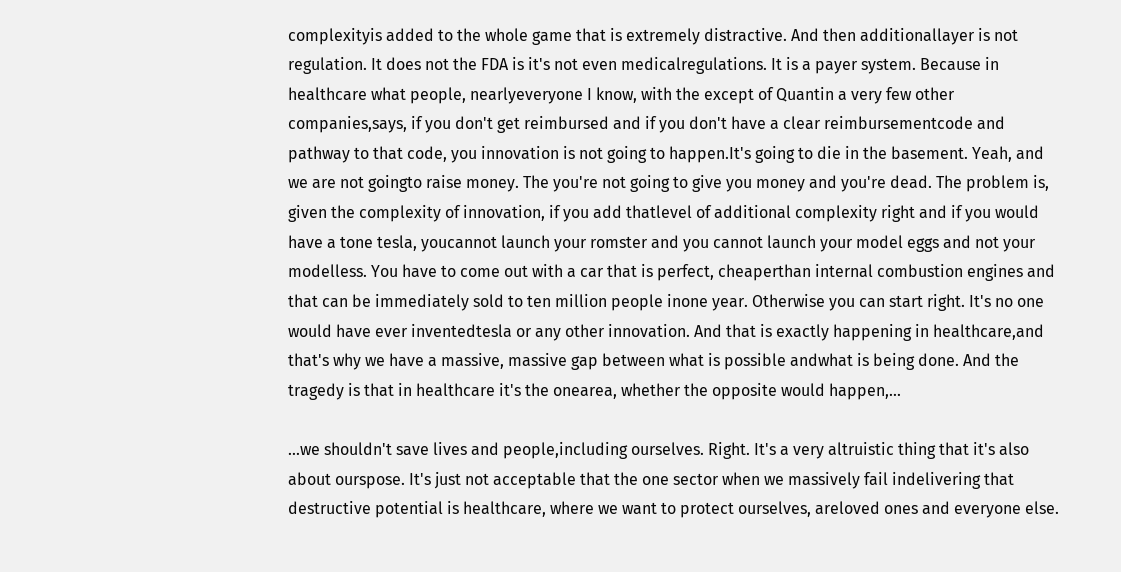complexityis added to the whole game that is extremely distractive. And then additionallayer is not regulation. It does not the FDA is it's not even medicalregulations. It is a payer system. Because in healthcare what people, nearlyeveryone I know, with the except of Quantin a very few other companies,says, if you don't get reimbursed and if you don't have a clear reimbursementcode and pathway to that code, you innovation is not going to happen.It's going to die in the basement. Yeah, and we are not goingto raise money. The you're not going to give you money and you're dead. The problem is, given the complexity of innovation, if you add thatlevel of additional complexity right and if you would have a tone tesla, youcannot launch your romster and you cannot launch your model eggs and not your modelless. You have to come out with a car that is perfect, cheaperthan internal combustion engines and that can be immediately sold to ten million people inone year. Otherwise you can start right. It's no one would have ever inventedtesla or any other innovation. And that is exactly happening in healthcare,and that's why we have a massive, massive gap between what is possible andwhat is being done. And the tragedy is that in healthcare it's the onearea, whether the opposite would happen,...

...we shouldn't save lives and people,including ourselves. Right. It's a very altruistic thing that it's also about ourspose. It's just not acceptable that the one sector when we massively fail indelivering that destructive potential is healthcare, where we want to protect ourselves, areloved ones and everyone else.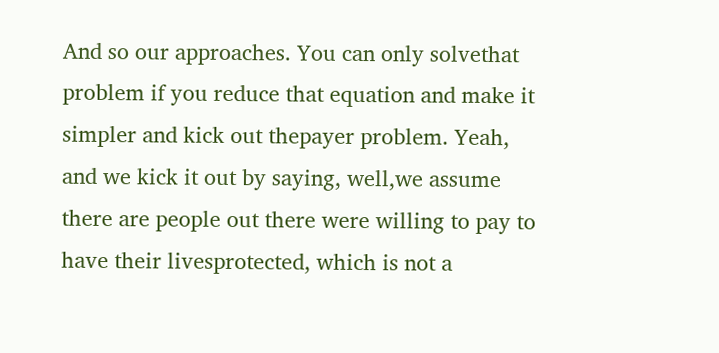And so our approaches. You can only solvethat problem if you reduce that equation and make it simpler and kick out thepayer problem. Yeah, and we kick it out by saying, well,we assume there are people out there were willing to pay to have their livesprotected, which is not a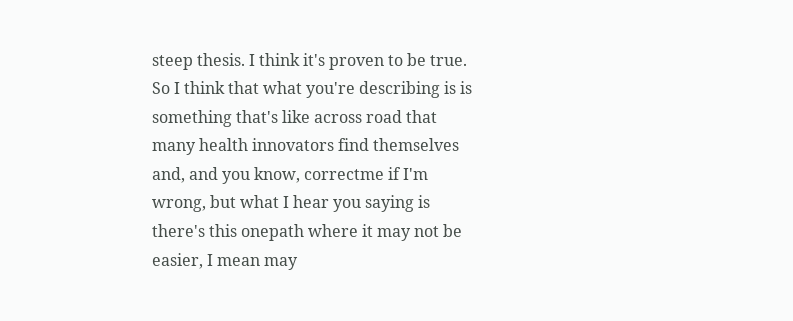steep thesis. I think it's proven to be true. So I think that what you're describing is is something that's like across road that many health innovators find themselves and, and you know, correctme if I'm wrong, but what I hear you saying is there's this onepath where it may not be easier, I mean may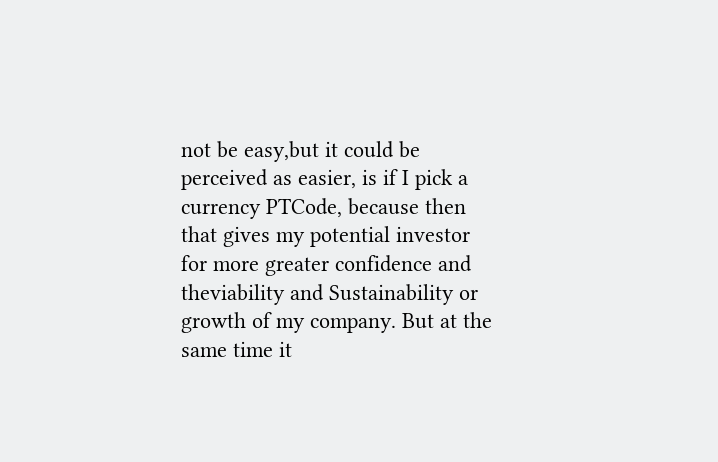not be easy,but it could be perceived as easier, is if I pick a currency PTCode, because then that gives my potential investor for more greater confidence and theviability and Sustainability or growth of my company. But at the same time it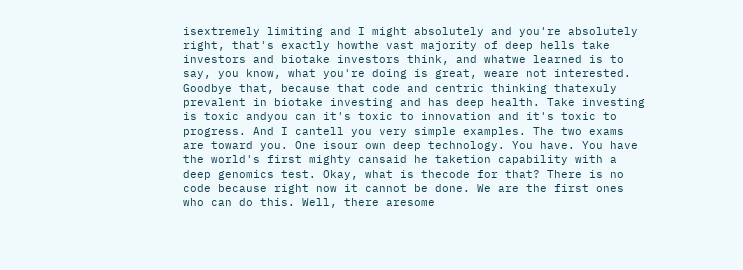isextremely limiting and I might absolutely and you're absolutely right, that's exactly howthe vast majority of deep hells take investors and biotake investors think, and whatwe learned is to say, you know, what you're doing is great, weare not interested. Goodbye that, because that code and centric thinking thatexuly prevalent in biotake investing and has deep health. Take investing is toxic andyou can it's toxic to innovation and it's toxic to progress. And I cantell you very simple examples. The two exams are toward you. One isour own deep technology. You have. You have the world's first mighty cansaid he taketion capability with a deep genomics test. Okay, what is thecode for that? There is no code because right now it cannot be done. We are the first ones who can do this. Well, there aresome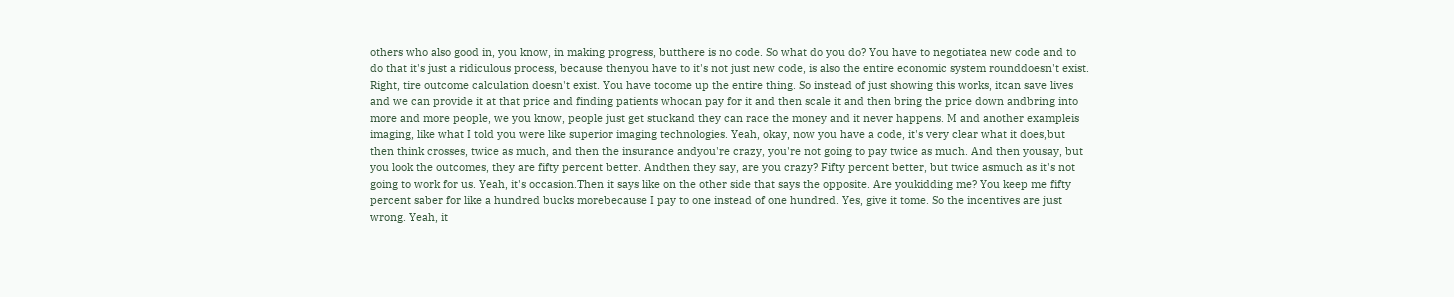others who also good in, you know, in making progress, butthere is no code. So what do you do? You have to negotiatea new code and to do that it's just a ridiculous process, because thenyou have to it's not just new code, is also the entire economic system rounddoesn't exist. Right, tire outcome calculation doesn't exist. You have tocome up the entire thing. So instead of just showing this works, itcan save lives and we can provide it at that price and finding patients whocan pay for it and then scale it and then bring the price down andbring into more and more people, we you know, people just get stuckand they can race the money and it never happens. M and another exampleis imaging, like what I told you were like superior imaging technologies. Yeah, okay, now you have a code, it's very clear what it does,but then think crosses, twice as much, and then the insurance andyou're crazy, you're not going to pay twice as much. And then yousay, but you look the outcomes, they are fifty percent better. Andthen they say, are you crazy? Fifty percent better, but twice asmuch as it's not going to work for us. Yeah, it's occasion.Then it says like on the other side that says the opposite. Are youkidding me? You keep me fifty percent saber for like a hundred bucks morebecause I pay to one instead of one hundred. Yes, give it tome. So the incentives are just wrong. Yeah, it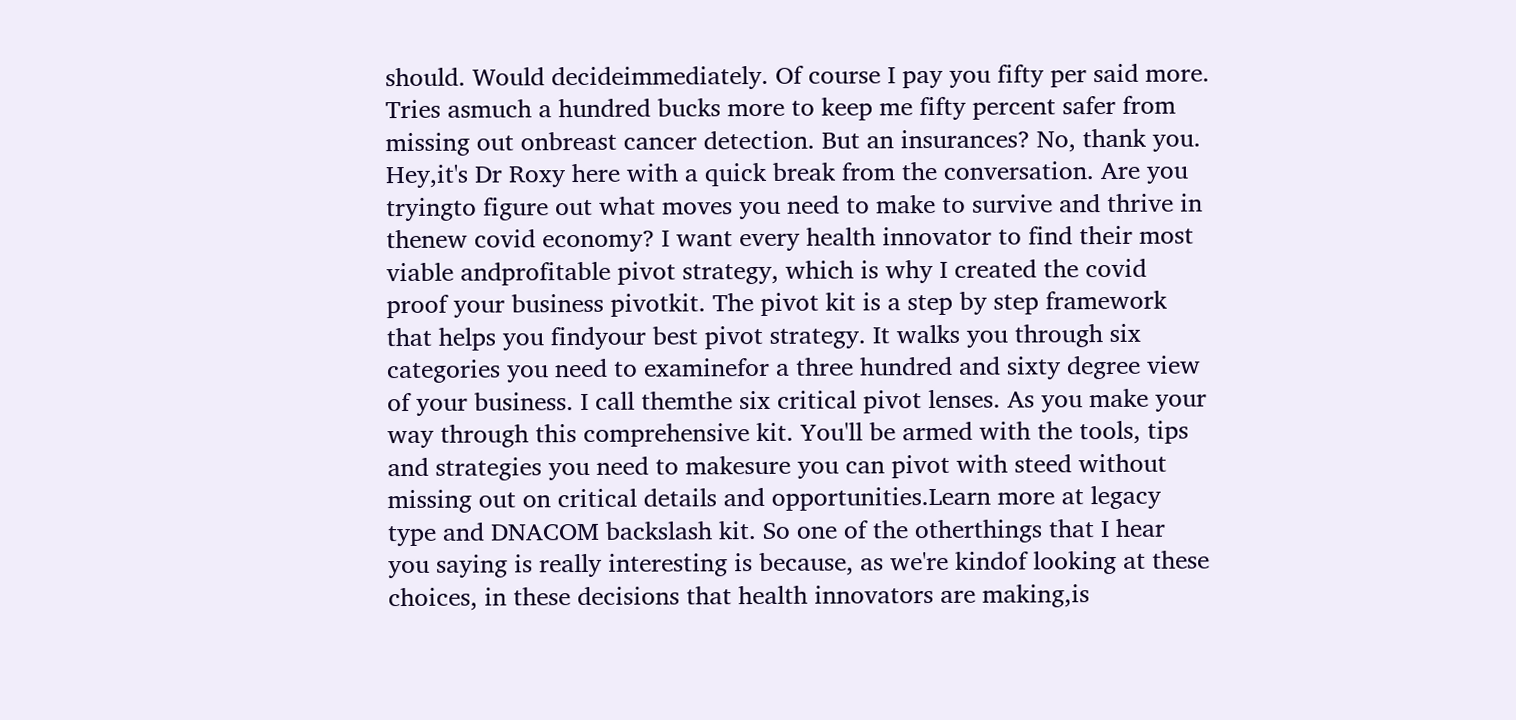should. Would decideimmediately. Of course I pay you fifty per said more. Tries asmuch a hundred bucks more to keep me fifty percent safer from missing out onbreast cancer detection. But an insurances? No, thank you. Hey,it's Dr Roxy here with a quick break from the conversation. Are you tryingto figure out what moves you need to make to survive and thrive in thenew covid economy? I want every health innovator to find their most viable andprofitable pivot strategy, which is why I created the covid proof your business pivotkit. The pivot kit is a step by step framework that helps you findyour best pivot strategy. It walks you through six categories you need to examinefor a three hundred and sixty degree view of your business. I call themthe six critical pivot lenses. As you make your way through this comprehensive kit. You'll be armed with the tools, tips and strategies you need to makesure you can pivot with steed without missing out on critical details and opportunities.Learn more at legacy type and DNACOM backslash kit. So one of the otherthings that I hear you saying is really interesting is because, as we're kindof looking at these choices, in these decisions that health innovators are making,is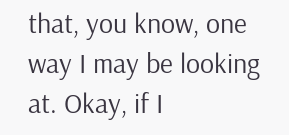that, you know, one way I may be looking at. Okay, if I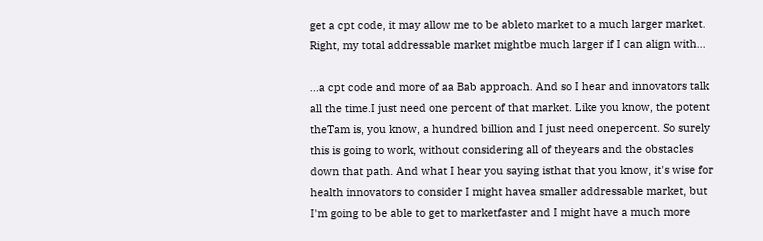get a cpt code, it may allow me to be ableto market to a much larger market. Right, my total addressable market mightbe much larger if I can align with...

...a cpt code and more of aa Bab approach. And so I hear and innovators talk all the time.I just need one percent of that market. Like you know, the potent theTam is, you know, a hundred billion and I just need onepercent. So surely this is going to work, without considering all of theyears and the obstacles down that path. And what I hear you saying isthat that you know, it's wise for health innovators to consider I might havea smaller addressable market, but I'm going to be able to get to marketfaster and I might have a much more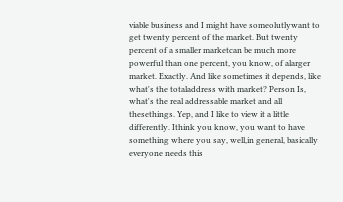viable business and I might have someolutlywant to get twenty percent of the market. But twenty percent of a smaller marketcan be much more powerful than one percent, you know, of alarger market. Exactly. And like sometimes it depends, like what's the totaladdress with market? Person Is, what's the real addressable market and all thesethings. Yep, and I like to view it a little differently. Ithink you know, you want to have something where you say, well,in general, basically everyone needs this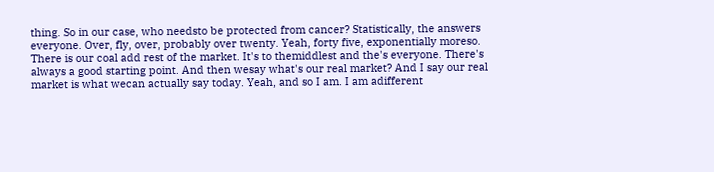thing. So in our case, who needsto be protected from cancer? Statistically, the answers everyone. Over, fly, over, probably over twenty. Yeah, forty five, exponentially moreso. There is our coal add rest of the market. It's to themiddlest and the's everyone. There's always a good starting point. And then wesay what's our real market? And I say our real market is what wecan actually say today. Yeah, and so I am. I am adifferent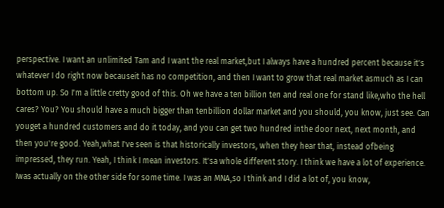perspective. I want an unlimited Tam and I want the real market,but I always have a hundred percent because it's whatever I do right now becauseit has no competition, and then I want to grow that real market asmuch as I can bottom up. So I'm a little cretty good of this. Oh we have a ten billion ten and real one for stand like,who the hell cares? You? You should have a much bigger than tenbillion dollar market and you should, you know, just see. Can youget a hundred customers and do it today, and you can get two hundred inthe door next, next month, and then you're good. Yeah,what I've seen is that historically investors, when they hear that, instead ofbeing impressed, they run. Yeah, I think I mean investors. It'sa whole different story. I think we have a lot of experience. Iwas actually on the other side for some time. I was an MNA,so I think and I did a lot of, you know,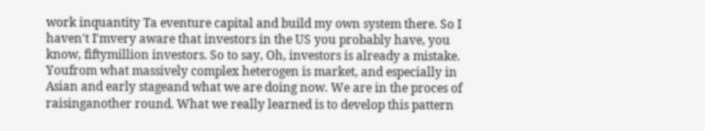work inquantity Ta eventure capital and build my own system there. So I haven't I'mvery aware that investors in the US you probably have, you know, fiftymillion investors. So to say, Oh, investors is already a mistake. Youfrom what massively complex heterogen is market, and especially in Asian and early stageand what we are doing now. We are in the proces of raisinganother round. What we really learned is to develop this pattern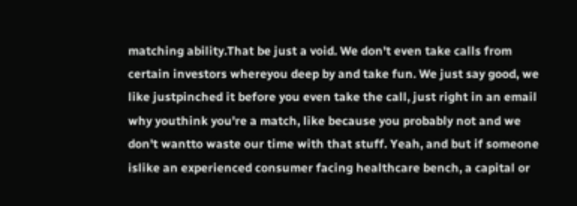matching ability.That be just a void. We don't even take calls from certain investors whereyou deep by and take fun. We just say good, we like justpinched it before you even take the call, just right in an email why youthink you're a match, like because you probably not and we don't wantto waste our time with that stuff. Yeah, and but if someone islike an experienced consumer facing healthcare bench, a capital or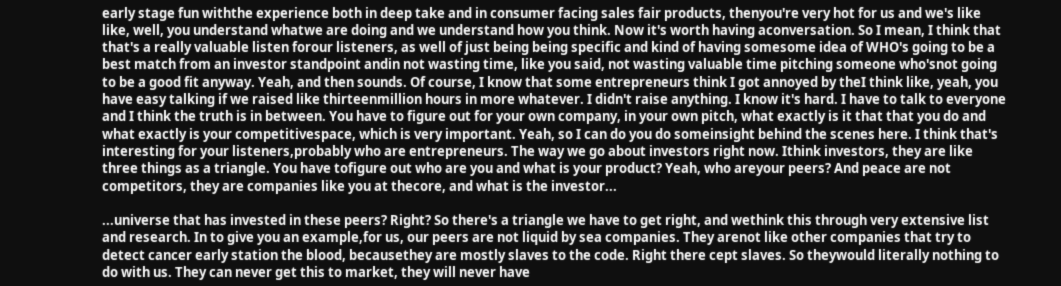early stage fun withthe experience both in deep take and in consumer facing sales fair products, thenyou're very hot for us and we's like like, well, you understand whatwe are doing and we understand how you think. Now it's worth having aconversation. So I mean, I think that that's a really valuable listen forour listeners, as well of just being being specific and kind of having somesome idea of WHO's going to be a best match from an investor standpoint andin not wasting time, like you said, not wasting valuable time pitching someone who'snot going to be a good fit anyway. Yeah, and then sounds. Of course, I know that some entrepreneurs think I got annoyed by theI think like, yeah, you have easy talking if we raised like thirteenmillion hours in more whatever. I didn't raise anything. I know it's hard. I have to talk to everyone and I think the truth is in between. You have to figure out for your own company, in your own pitch, what exactly is it that that you do and what exactly is your competitivespace, which is very important. Yeah, so I can do you do someinsight behind the scenes here. I think that's interesting for your listeners,probably who are entrepreneurs. The way we go about investors right now. Ithink investors, they are like three things as a triangle. You have tofigure out who are you and what is your product? Yeah, who areyour peers? And peace are not competitors, they are companies like you at thecore, and what is the investor...

...universe that has invested in these peers? Right? So there's a triangle we have to get right, and wethink this through very extensive list and research. In to give you an example,for us, our peers are not liquid by sea companies. They arenot like other companies that try to detect cancer early station the blood, becausethey are mostly slaves to the code. Right there cept slaves. So theywould literally nothing to do with us. They can never get this to market, they will never have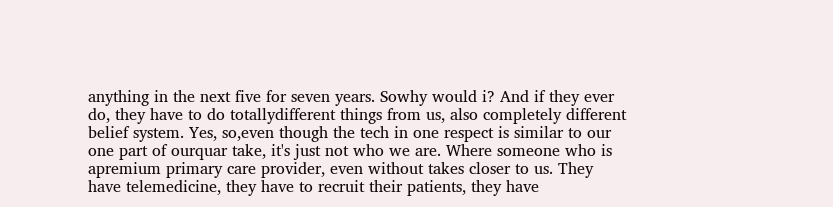anything in the next five for seven years. Sowhy would i? And if they ever do, they have to do totallydifferent things from us, also completely different belief system. Yes, so,even though the tech in one respect is similar to our one part of ourquar take, it's just not who we are. Where someone who is apremium primary care provider, even without takes closer to us. They have telemedicine, they have to recruit their patients, they have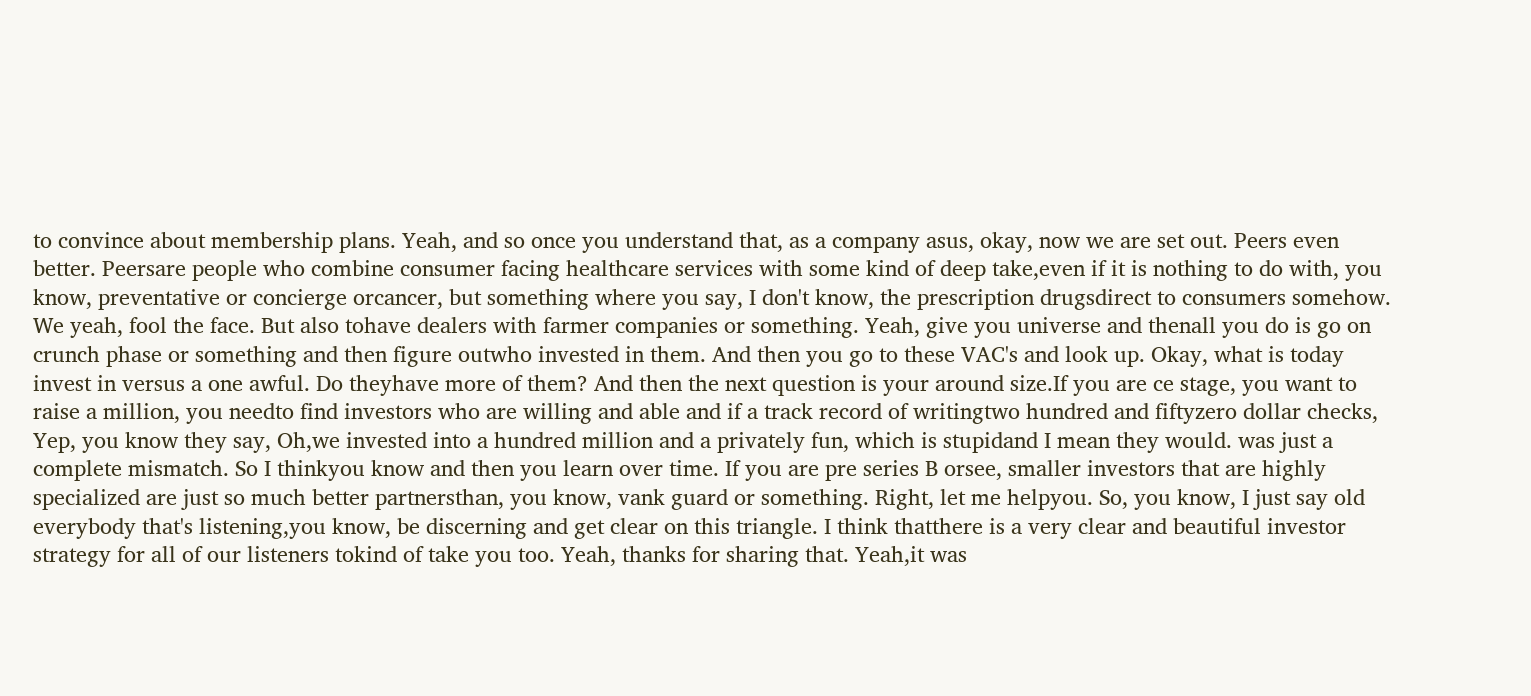to convince about membership plans. Yeah, and so once you understand that, as a company asus, okay, now we are set out. Peers even better. Peersare people who combine consumer facing healthcare services with some kind of deep take,even if it is nothing to do with, you know, preventative or concierge orcancer, but something where you say, I don't know, the prescription drugsdirect to consumers somehow. We yeah, fool the face. But also tohave dealers with farmer companies or something. Yeah, give you universe and thenall you do is go on crunch phase or something and then figure outwho invested in them. And then you go to these VAC's and look up. Okay, what is today invest in versus a one awful. Do theyhave more of them? And then the next question is your around size.If you are ce stage, you want to raise a million, you needto find investors who are willing and able and if a track record of writingtwo hundred and fiftyzero dollar checks, Yep, you know they say, Oh,we invested into a hundred million and a privately fun, which is stupidand I mean they would. was just a complete mismatch. So I thinkyou know and then you learn over time. If you are pre series B orsee, smaller investors that are highly specialized are just so much better partnersthan, you know, vank guard or something. Right, let me helpyou. So, you know, I just say old everybody that's listening,you know, be discerning and get clear on this triangle. I think thatthere is a very clear and beautiful investor strategy for all of our listeners tokind of take you too. Yeah, thanks for sharing that. Yeah,it was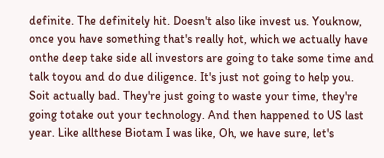definite. The definitely hit. Doesn't also like invest us. Youknow, once you have something that's really hot, which we actually have onthe deep take side all investors are going to take some time and talk toyou and do due diligence. It's just not going to help you. Soit actually bad. They're just going to waste your time, they're going totake out your technology. And then happened to US last year. Like allthese Biotam I was like, Oh, we have sure, let's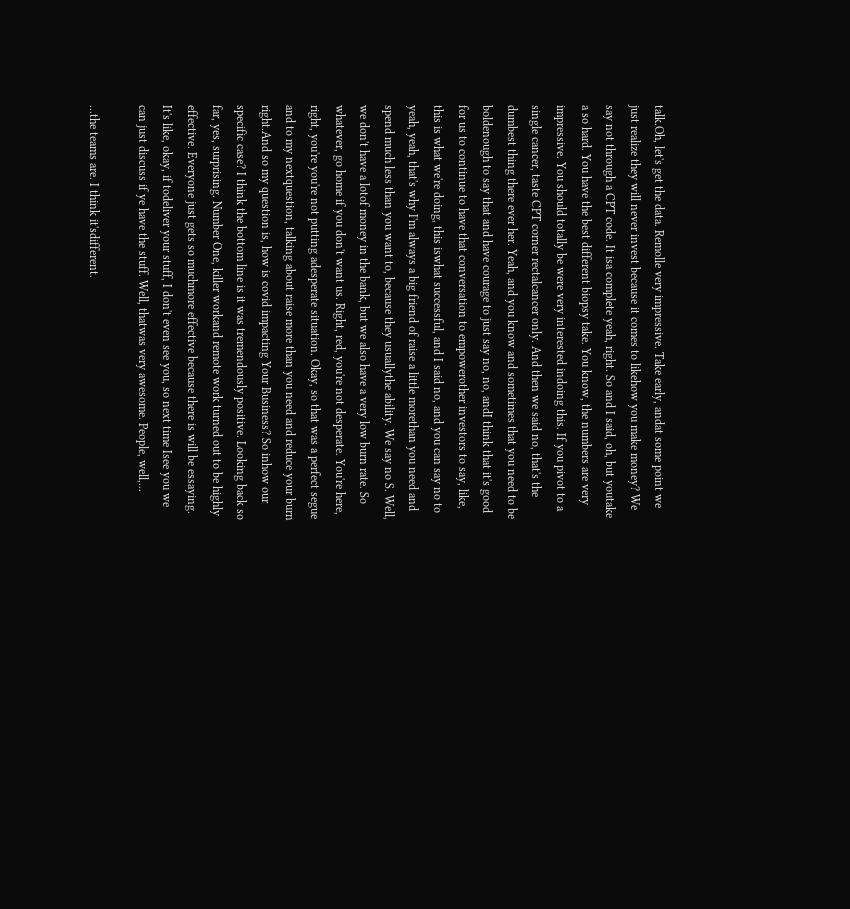talk.Oh, let's get the data. Remolle very impressive. Take early, andat some point we just realize they will never invest because it comes to likehow you make money? We say not through a CPT code. It isa complete yeah, right. So and I said, oh, but youtake a so hard. You have the best different biopsy take. You know, the numbers are very impressive. You should totally be were very interested indoing this. If you pivot to a single cancer, taste CPT corner rectalcancer only. And then we said no, that's the dumbest thing there ever her. Yeah, and you know and sometimes that you need to be boldenough to say that and have courage to just say no, no, andI think that it's good for us to continue to have that conversation to empowerother investors to say, like, this is what we're doing, this iswhat successful, and I said no, and you can say no to yeah, yeah, that's why I'm always a big friend of raise a little morethan you need and spend much less than you want to, because they usuallythe ability. We say no S. Well, we don't have a lotof money in the bank, but we also have a very low burn rate. So whatever, go home if you don't want us. Right, red, you're not desperate. You're here, right, you're you're not putting adesperate situation. Okay, so that was a perfect segue and to my nextquestion, talking about raise more than you need and reduce your burn right.And so my question is, how is covid impacting Your Business? So inhow our specific case? I think the bottom line is it was tremendously positive. Looking back so far, yes, surprising. Number One, killer workand remote work turned out to be highly effective. Everyone just gets so muchmore effective because there is will be essaying. It's like, okay, if todeliver your stuff, I don't even see you, so next time Isee you we can just discuss if ye have the stuff. Well, thatwas very awesome. People, well,...

...the teams are. I think it'sdifferent.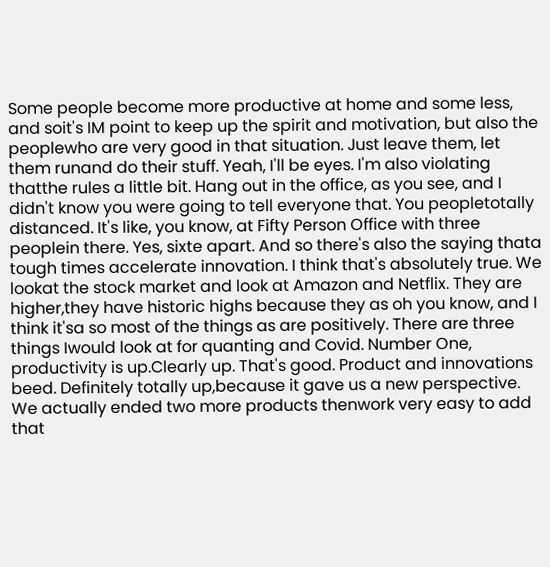Some people become more productive at home and some less, and soit's IM point to keep up the spirit and motivation, but also the peoplewho are very good in that situation. Just leave them, let them runand do their stuff. Yeah, I'll be eyes. I'm also violating thatthe rules a little bit. Hang out in the office, as you see, and I didn't know you were going to tell everyone that. You peopletotally distanced. It's like, you know, at Fifty Person Office with three peoplein there. Yes, sixte apart. And so there's also the saying thata tough times accelerate innovation. I think that's absolutely true. We lookat the stock market and look at Amazon and Netflix. They are higher,they have historic highs because they as oh you know, and I think it'sa so most of the things as are positively. There are three things Iwould look at for quanting and Covid. Number One, productivity is up.Clearly up. That's good. Product and innovations beed. Definitely totally up,because it gave us a new perspective. We actually ended two more products thenwork very easy to add that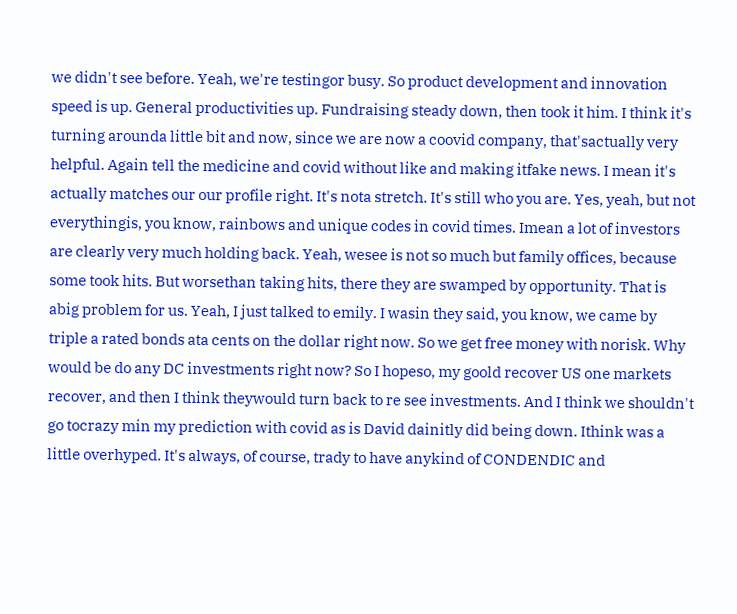we didn't see before. Yeah, we're testingor busy. So product development and innovation speed is up. General productivities up. Fundraising steady down, then took it him. I think it's turning arounda little bit and now, since we are now a coovid company, that'sactually very helpful. Again tell the medicine and covid without like and making itfake news. I mean it's actually matches our our profile right. It's nota stretch. It's still who you are. Yes, yeah, but not everythingis, you know, rainbows and unique codes in covid times. Imean a lot of investors are clearly very much holding back. Yeah, wesee is not so much but family offices, because some took hits. But worsethan taking hits, there they are swamped by opportunity. That is abig problem for us. Yeah, I just talked to emily. I wasin they said, you know, we came by triple a rated bonds ata cents on the dollar right now. So we get free money with norisk. Why would be do any DC investments right now? So I hopeso, my goold recover US one markets recover, and then I think theywould turn back to re see investments. And I think we shouldn't go tocrazy min my prediction with covid as is David dainitly did being down. Ithink was a little overhyped. It's always, of course, trady to have anykind of CONDENDIC and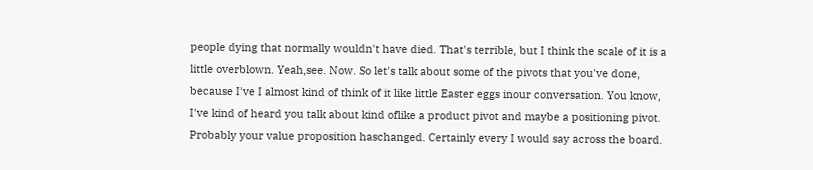people dying that normally wouldn't have died. That's terrible, but I think the scale of it is a little overblown. Yeah,see. Now. So let's talk about some of the pivots that you've done, because I've I almost kind of think of it like little Easter eggs inour conversation. You know, I've kind of heard you talk about kind oflike a product pivot and maybe a positioning pivot. Probably your value proposition haschanged. Certainly every I would say across the board.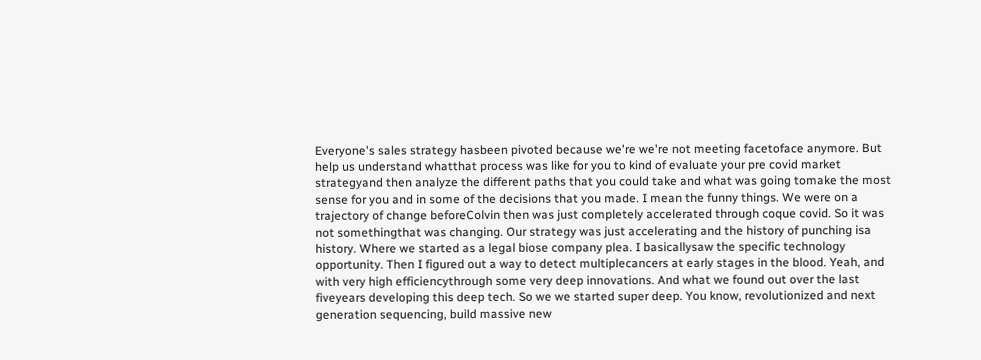Everyone's sales strategy hasbeen pivoted because we're we're not meeting facetoface anymore. But help us understand whatthat process was like for you to kind of evaluate your pre covid market strategyand then analyze the different paths that you could take and what was going tomake the most sense for you and in some of the decisions that you made. I mean the funny things. We were on a trajectory of change beforeColvin then was just completely accelerated through coque covid. So it was not somethingthat was changing. Our strategy was just accelerating and the history of punching isa history. Where we started as a legal biose company plea. I basicallysaw the specific technology opportunity. Then I figured out a way to detect multiplecancers at early stages in the blood. Yeah, and with very high efficiencythrough some very deep innovations. And what we found out over the last fiveyears developing this deep tech. So we we started super deep. You know, revolutionized and next generation sequencing, build massive new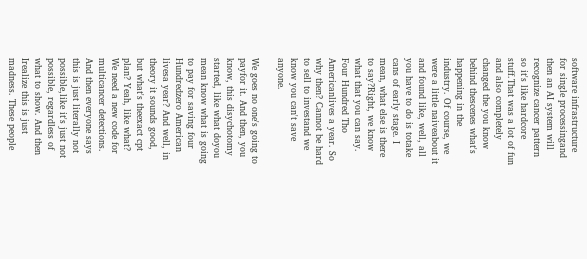software infrastructure for single processingand then an AI system will recognize cancer pattern so it's like hardcore stuff.That was a lot of fun and also completely changed the you know behind thescenes what's happening in the industry. Of course, we were a little naiveabout it and found like, well, all you have to do is totake cans of early stage. I mean, what else is there to say?Right, we know what that you can say. Four Hundred Tho Americanlives a year. So why then? Cannot be hard to sell to investand we know you can't save anyone.

We goes no one's going to payfor it. And then, you know, this disychotomy started, like what doyou mean know what is going to pay for saving four Hundredzero American livesa year? And well, in theory it sounds good, but what's theexact cpt plan? Yeah, like what? We need a new code for multicancer detections. And then everyone says this is just literally not possible,like it's just not possible, regardless of what to show. And then Irealize this is just madness. These people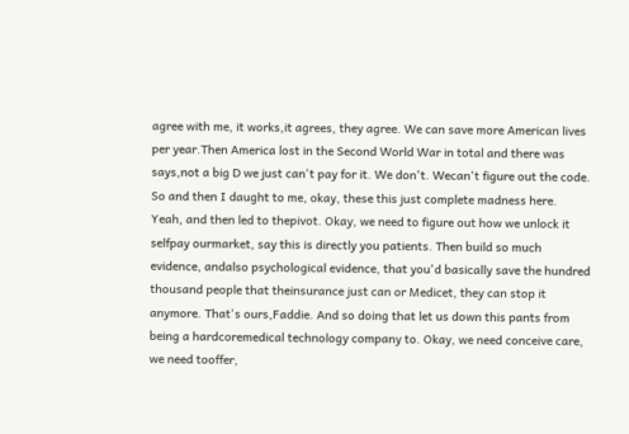agree with me, it works,it agrees, they agree. We can save more American lives per year.Then America lost in the Second World War in total and there was says,not a big D we just can't pay for it. We don't. Wecan't figure out the code. So and then I daught to me, okay, these this just complete madness here. Yeah, and then led to thepivot. Okay, we need to figure out how we unlock it selfpay ourmarket, say this is directly you patients. Then build so much evidence, andalso psychological evidence, that you'd basically save the hundred thousand people that theinsurance just can or Medicet, they can stop it anymore. That's ours,Faddie. And so doing that let us down this pants from being a hardcoremedical technology company to. Okay, we need conceive care, we need tooffer,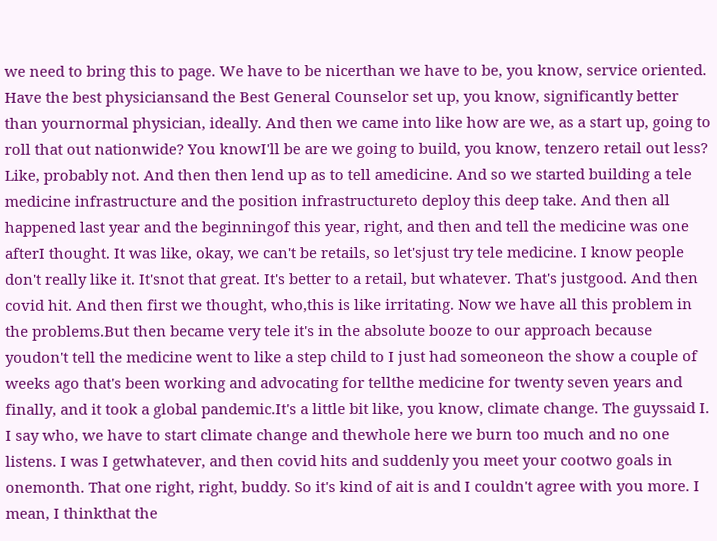we need to bring this to page. We have to be nicerthan we have to be, you know, service oriented. Have the best physiciansand the Best General Counselor set up, you know, significantly better than yournormal physician, ideally. And then we came into like how are we, as a start up, going to roll that out nationwide? You knowI'll be are we going to build, you know, tenzero retail out less? Like, probably not. And then then lend up as to tell amedicine. And so we started building a tele medicine infrastructure and the position infrastructureto deploy this deep take. And then all happened last year and the beginningof this year, right, and then and tell the medicine was one afterI thought. It was like, okay, we can't be retails, so let'sjust try tele medicine. I know people don't really like it. It'snot that great. It's better to a retail, but whatever. That's justgood. And then covid hit. And then first we thought, who,this is like irritating. Now we have all this problem in the problems.But then became very tele it's in the absolute booze to our approach because youdon't tell the medicine went to like a step child to I just had someoneon the show a couple of weeks ago that's been working and advocating for tellthe medicine for twenty seven years and finally, and it took a global pandemic.It's a little bit like, you know, climate change. The guyssaid I. I say who, we have to start climate change and thewhole here we burn too much and no one listens. I was I getwhatever, and then covid hits and suddenly you meet your cootwo goals in onemonth. That one right, right, buddy. So it's kind of ait is and I couldn't agree with you more. I mean, I thinkthat the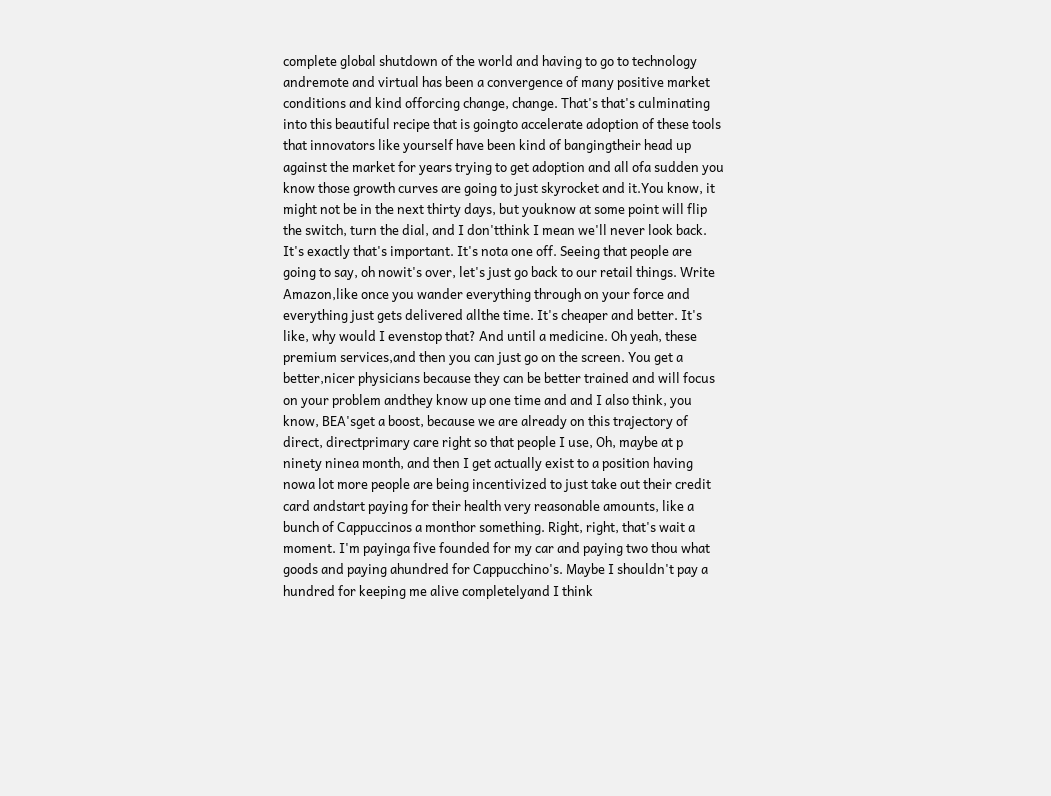complete global shutdown of the world and having to go to technology andremote and virtual has been a convergence of many positive market conditions and kind offorcing change, change. That's that's culminating into this beautiful recipe that is goingto accelerate adoption of these tools that innovators like yourself have been kind of bangingtheir head up against the market for years trying to get adoption and all ofa sudden you know those growth curves are going to just skyrocket and it.You know, it might not be in the next thirty days, but youknow at some point will flip the switch, turn the dial, and I don'tthink I mean we'll never look back. It's exactly that's important. It's nota one off. Seeing that people are going to say, oh nowit's over, let's just go back to our retail things. Write Amazon,like once you wander everything through on your force and everything just gets delivered allthe time. It's cheaper and better. It's like, why would I evenstop that? And until a medicine. Oh yeah, these premium services,and then you can just go on the screen. You get a better,nicer physicians because they can be better trained and will focus on your problem andthey know up one time and and I also think, you know, BEA'sget a boost, because we are already on this trajectory of direct, directprimary care right so that people I use, Oh, maybe at p ninety ninea month, and then I get actually exist to a position having nowa lot more people are being incentivized to just take out their credit card andstart paying for their health very reasonable amounts, like a bunch of Cappuccinos a monthor something. Right, right, that's wait a moment. I'm payinga five founded for my car and paying two thou what goods and paying ahundred for Cappucchino's. Maybe I shouldn't pay a hundred for keeping me alive completelyand I think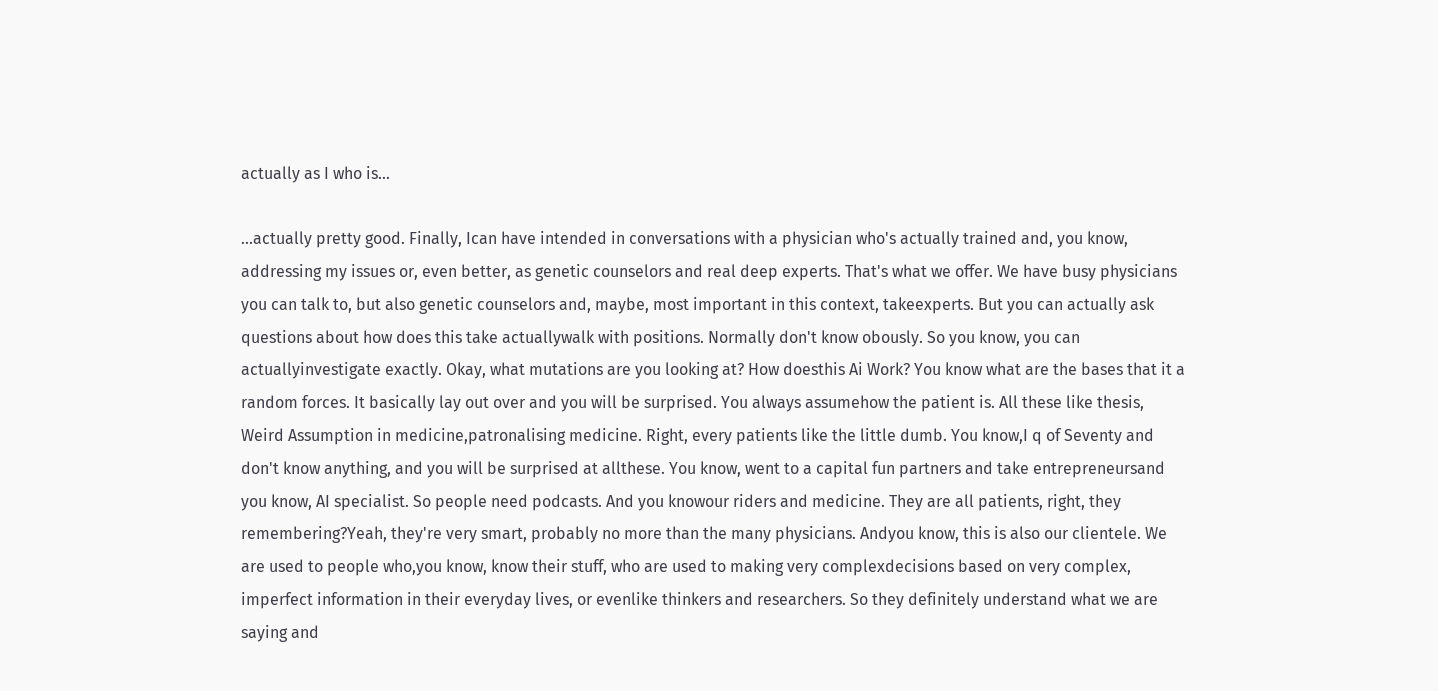actually as I who is...

...actually pretty good. Finally, Ican have intended in conversations with a physician who's actually trained and, you know, addressing my issues or, even better, as genetic counselors and real deep experts. That's what we offer. We have busy physicians you can talk to, but also genetic counselors and, maybe, most important in this context, takeexperts. But you can actually ask questions about how does this take actuallywalk with positions. Normally don't know obously. So you know, you can actuallyinvestigate exactly. Okay, what mutations are you looking at? How doesthis Ai Work? You know what are the bases that it a random forces. It basically lay out over and you will be surprised. You always assumehow the patient is. All these like thesis, Weird Assumption in medicine,patronalising medicine. Right, every patients like the little dumb. You know,I q of Seventy and don't know anything, and you will be surprised at allthese. You know, went to a capital fun partners and take entrepreneursand you know, AI specialist. So people need podcasts. And you knowour riders and medicine. They are all patients, right, they remembering?Yeah, they're very smart, probably no more than the many physicians. Andyou know, this is also our clientele. We are used to people who,you know, know their stuff, who are used to making very complexdecisions based on very complex, imperfect information in their everyday lives, or evenlike thinkers and researchers. So they definitely understand what we are saying and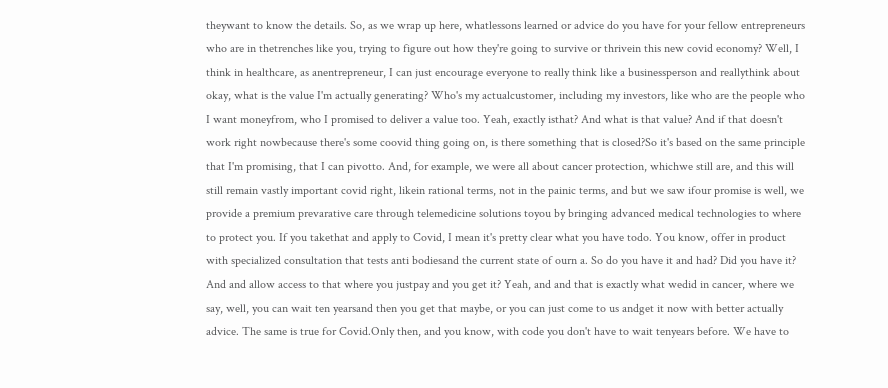theywant to know the details. So, as we wrap up here, whatlessons learned or advice do you have for your fellow entrepreneurs who are in thetrenches like you, trying to figure out how they're going to survive or thrivein this new covid economy? Well, I think in healthcare, as anentrepreneur, I can just encourage everyone to really think like a businessperson and reallythink about okay, what is the value I'm actually generating? Who's my actualcustomer, including my investors, like who are the people who I want moneyfrom, who I promised to deliver a value too. Yeah, exactly isthat? And what is that value? And if that doesn't work right nowbecause there's some coovid thing going on, is there something that is closed?So it's based on the same principle that I'm promising, that I can pivotto. And, for example, we were all about cancer protection, whichwe still are, and this will still remain vastly important covid right, likein rational terms, not in the painic terms, and but we saw ifour promise is well, we provide a premium prevarative care through telemedicine solutions toyou by bringing advanced medical technologies to where to protect you. If you takethat and apply to Covid, I mean it's pretty clear what you have todo. You know, offer in product with specialized consultation that tests anti bodiesand the current state of ourn a. So do you have it and had? Did you have it? And and allow access to that where you justpay and you get it? Yeah, and and that is exactly what wedid in cancer, where we say, well, you can wait ten yearsand then you get that maybe, or you can just come to us andget it now with better actually advice. The same is true for Covid.Only then, and you know, with code you don't have to wait tenyears before. We have to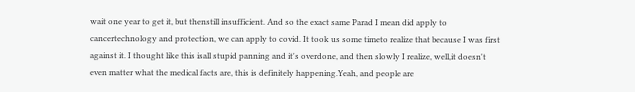wait one year to get it, but thenstill insufficient. And so the exact same Parad I mean did apply to cancertechnology and protection, we can apply to covid. It took us some timeto realize that because I was first against it. I thought like this isall stupid panning and it's overdone, and then slowly I realize, well,it doesn't even matter what the medical facts are, this is definitely happening.Yeah, and people are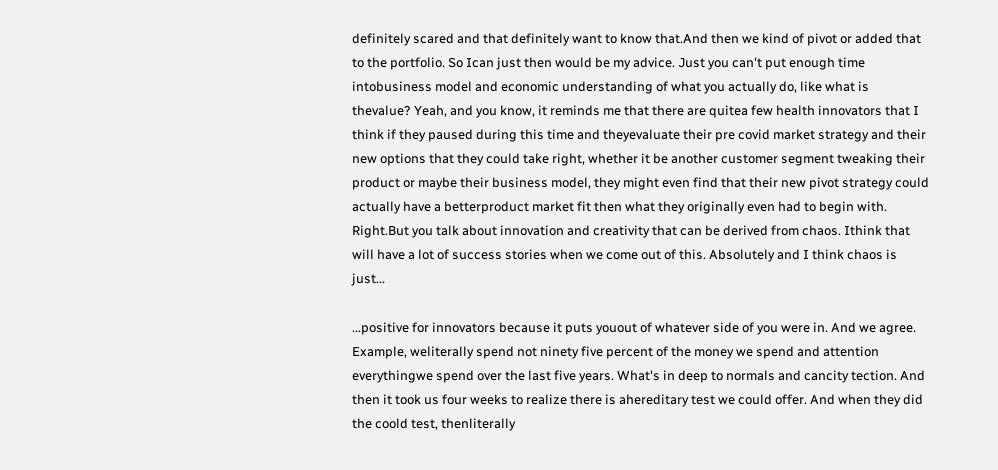definitely scared and that definitely want to know that.And then we kind of pivot or added that to the portfolio. So Ican just then would be my advice. Just you can't put enough time intobusiness model and economic understanding of what you actually do, like what is thevalue? Yeah, and you know, it reminds me that there are quitea few health innovators that I think if they paused during this time and theyevaluate their pre covid market strategy and their new options that they could take right, whether it be another customer segment tweaking their product or maybe their business model, they might even find that their new pivot strategy could actually have a betterproduct market fit then what they originally even had to begin with. Right.But you talk about innovation and creativity that can be derived from chaos. Ithink that will have a lot of success stories when we come out of this. Absolutely and I think chaos is just...

...positive for innovators because it puts youout of whatever side of you were in. And we agree. Example, weliterally spend not ninety five percent of the money we spend and attention everythingwe spend over the last five years. What's in deep to normals and cancity tection. And then it took us four weeks to realize there is ahereditary test we could offer. And when they did the coold test, thenliterally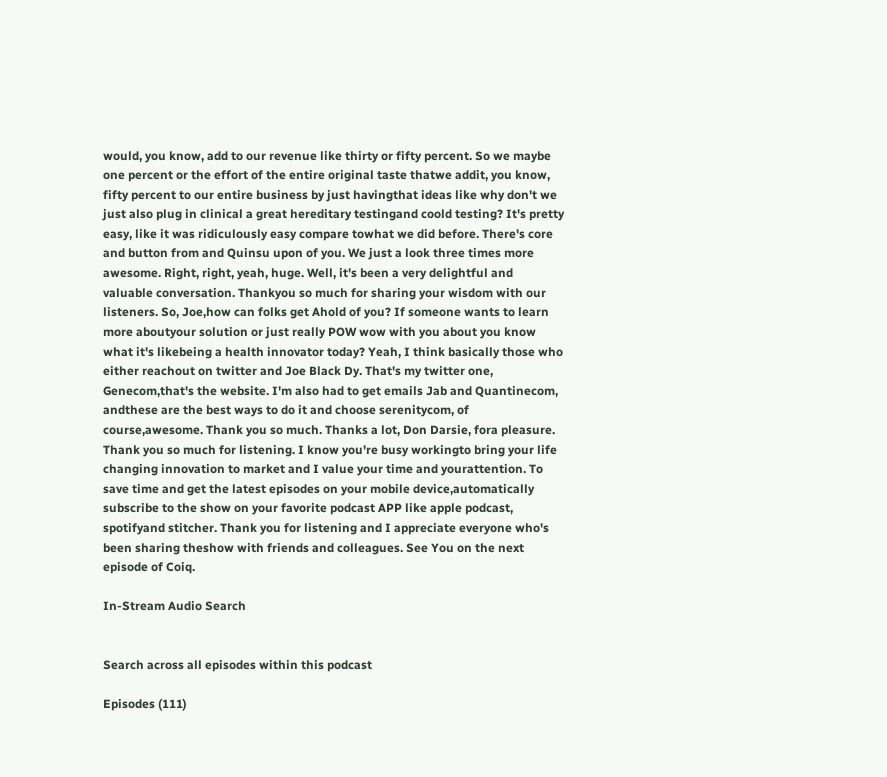would, you know, add to our revenue like thirty or fifty percent. So we maybe one percent or the effort of the entire original taste thatwe addit, you know, fifty percent to our entire business by just havingthat ideas like why don't we just also plug in clinical a great hereditary testingand coold testing? It's pretty easy, like it was ridiculously easy compare towhat we did before. There's core and button from and Quinsu upon of you. We just a look three times more awesome. Right, right, yeah, huge. Well, it's been a very delightful and valuable conversation. Thankyou so much for sharing your wisdom with our listeners. So, Joe,how can folks get Ahold of you? If someone wants to learn more aboutyour solution or just really POW wow with you about you know what it's likebeing a health innovator today? Yeah, I think basically those who either reachout on twitter and Joe Black Dy. That's my twitter one, Genecom,that's the website. I'm also had to get emails Jab and Quantinecom, andthese are the best ways to do it and choose serenitycom, of course,awesome. Thank you so much. Thanks a lot, Don Darsie, fora pleasure. Thank you so much for listening. I know you're busy workingto bring your life changing innovation to market and I value your time and yourattention. To save time and get the latest episodes on your mobile device,automatically subscribe to the show on your favorite podcast APP like apple podcast, spotifyand stitcher. Thank you for listening and I appreciate everyone who's been sharing theshow with friends and colleagues. See You on the next episode of Coiq.

In-Stream Audio Search


Search across all episodes within this podcast

Episodes (111)